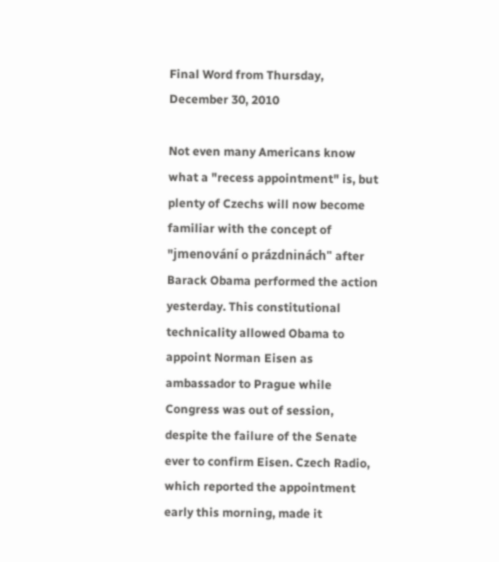Final Word from Thursday, December 30, 2010

Not even many Americans know what a "recess appointment" is, but plenty of Czechs will now become familiar with the concept of "jmenování o prázdninách" after Barack Obama performed the action yesterday. This constitutional technicality allowed Obama to appoint Norman Eisen as ambassador to Prague while Congress was out of session, despite the failure of the Senate ever to confirm Eisen. Czech Radio, which reported the appointment early this morning, made it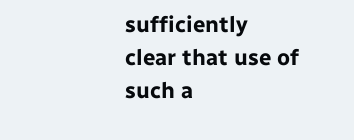sufficiently clear that use of such a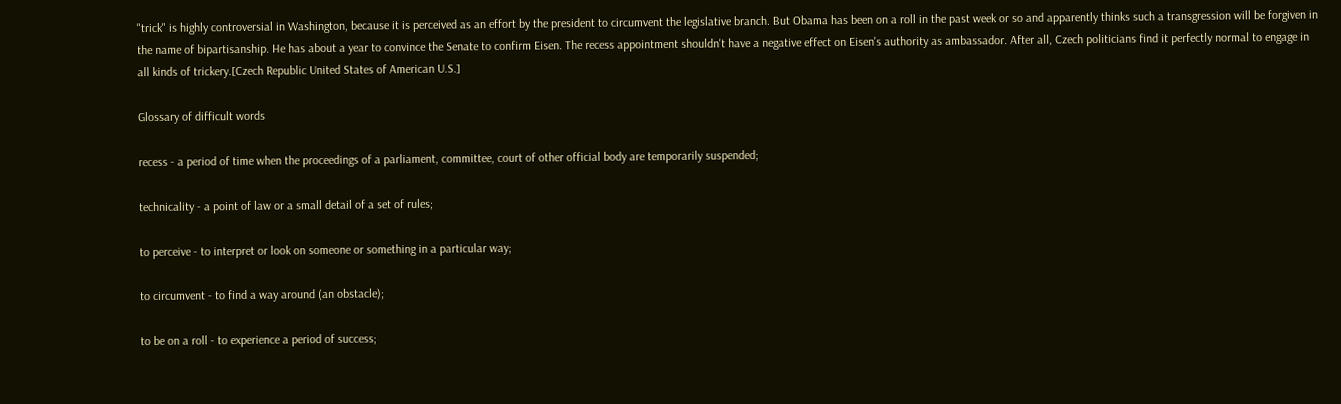"trick" is highly controversial in Washington, because it is perceived as an effort by the president to circumvent the legislative branch. But Obama has been on a roll in the past week or so and apparently thinks such a transgression will be forgiven in the name of bipartisanship. He has about a year to convince the Senate to confirm Eisen. The recess appointment shouldn't have a negative effect on Eisen's authority as ambassador. After all, Czech politicians find it perfectly normal to engage in all kinds of trickery.[Czech Republic United States of American U.S.]

Glossary of difficult words

recess - a period of time when the proceedings of a parliament, committee, court of other official body are temporarily suspended;

technicality - a point of law or a small detail of a set of rules;

to perceive - to interpret or look on someone or something in a particular way;

to circumvent - to find a way around (an obstacle);

to be on a roll - to experience a period of success;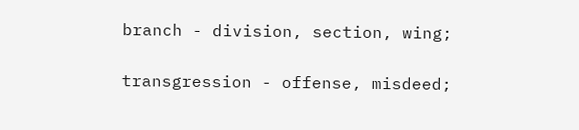branch - division, section, wing;

transgression - offense, misdeed;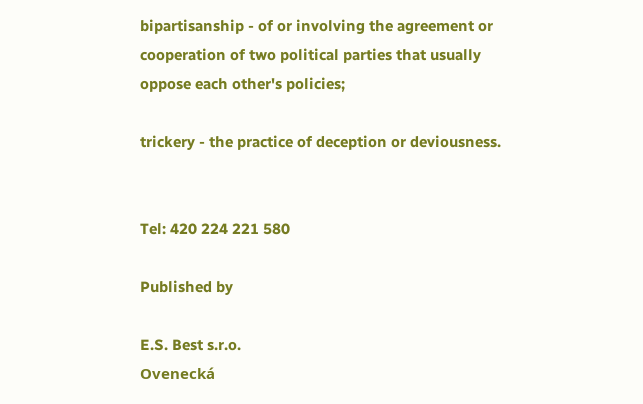bipartisanship - of or involving the agreement or cooperation of two political parties that usually oppose each other's policies;

trickery - the practice of deception or deviousness.


Tel: 420 224 221 580

Published by

E.S. Best s.r.o.
Ovenecká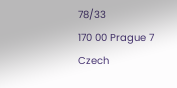78/33
170 00 Prague 7
Czech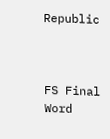Republic



FS Final Word